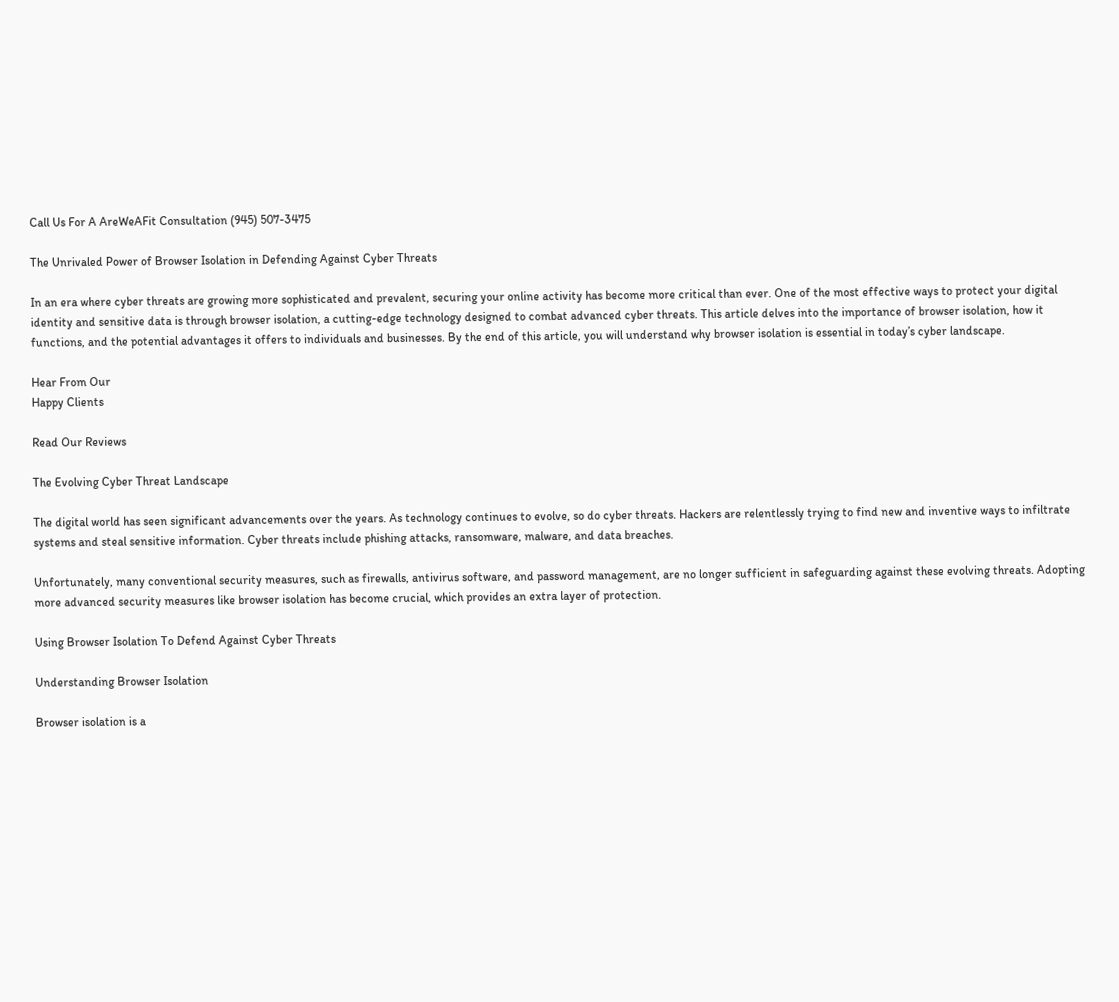Call Us For A AreWeAFit Consultation (945) 507-3475

The Unrivaled Power of Browser Isolation in Defending Against Cyber Threats

In an era where cyber threats are growing more sophisticated and prevalent, securing your online activity has become more critical than ever. One of the most effective ways to protect your digital identity and sensitive data is through browser isolation, a cutting-edge technology designed to combat advanced cyber threats. This article delves into the importance of browser isolation, how it functions, and the potential advantages it offers to individuals and businesses. By the end of this article, you will understand why browser isolation is essential in today’s cyber landscape.

Hear From Our
Happy Clients

Read Our Reviews

The Evolving Cyber Threat Landscape

The digital world has seen significant advancements over the years. As technology continues to evolve, so do cyber threats. Hackers are relentlessly trying to find new and inventive ways to infiltrate systems and steal sensitive information. Cyber threats include phishing attacks, ransomware, malware, and data breaches.

Unfortunately, many conventional security measures, such as firewalls, antivirus software, and password management, are no longer sufficient in safeguarding against these evolving threats. Adopting more advanced security measures like browser isolation has become crucial, which provides an extra layer of protection.

Using Browser Isolation To Defend Against Cyber Threats

Understanding Browser Isolation

Browser isolation is a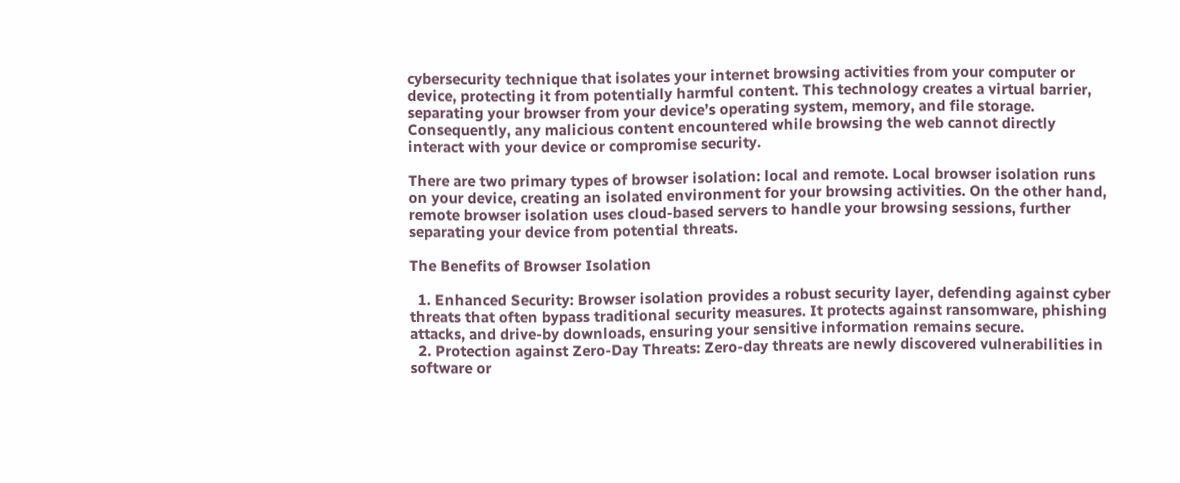cybersecurity technique that isolates your internet browsing activities from your computer or device, protecting it from potentially harmful content. This technology creates a virtual barrier, separating your browser from your device’s operating system, memory, and file storage. Consequently, any malicious content encountered while browsing the web cannot directly interact with your device or compromise security.

There are two primary types of browser isolation: local and remote. Local browser isolation runs on your device, creating an isolated environment for your browsing activities. On the other hand, remote browser isolation uses cloud-based servers to handle your browsing sessions, further separating your device from potential threats.

The Benefits of Browser Isolation

  1. Enhanced Security: Browser isolation provides a robust security layer, defending against cyber threats that often bypass traditional security measures. It protects against ransomware, phishing attacks, and drive-by downloads, ensuring your sensitive information remains secure.
  2. Protection against Zero-Day Threats: Zero-day threats are newly discovered vulnerabilities in software or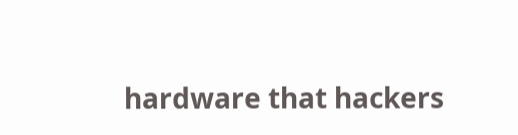hardware that hackers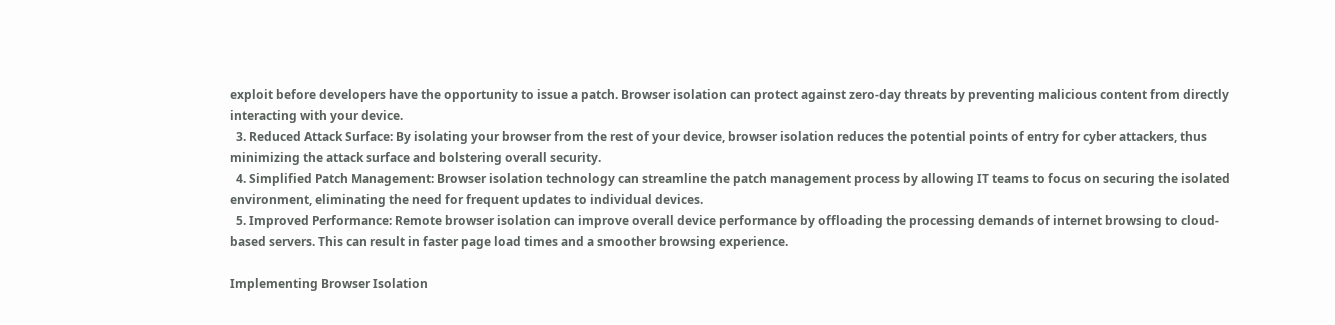exploit before developers have the opportunity to issue a patch. Browser isolation can protect against zero-day threats by preventing malicious content from directly interacting with your device.
  3. Reduced Attack Surface: By isolating your browser from the rest of your device, browser isolation reduces the potential points of entry for cyber attackers, thus minimizing the attack surface and bolstering overall security.
  4. Simplified Patch Management: Browser isolation technology can streamline the patch management process by allowing IT teams to focus on securing the isolated environment, eliminating the need for frequent updates to individual devices.
  5. Improved Performance: Remote browser isolation can improve overall device performance by offloading the processing demands of internet browsing to cloud-based servers. This can result in faster page load times and a smoother browsing experience.

Implementing Browser Isolation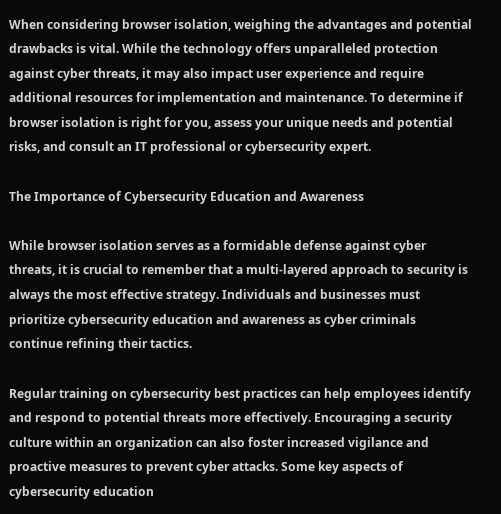When considering browser isolation, weighing the advantages and potential drawbacks is vital. While the technology offers unparalleled protection against cyber threats, it may also impact user experience and require additional resources for implementation and maintenance. To determine if browser isolation is right for you, assess your unique needs and potential risks, and consult an IT professional or cybersecurity expert.

The Importance of Cybersecurity Education and Awareness

While browser isolation serves as a formidable defense against cyber threats, it is crucial to remember that a multi-layered approach to security is always the most effective strategy. Individuals and businesses must prioritize cybersecurity education and awareness as cyber criminals continue refining their tactics.

Regular training on cybersecurity best practices can help employees identify and respond to potential threats more effectively. Encouraging a security culture within an organization can also foster increased vigilance and proactive measures to prevent cyber attacks. Some key aspects of cybersecurity education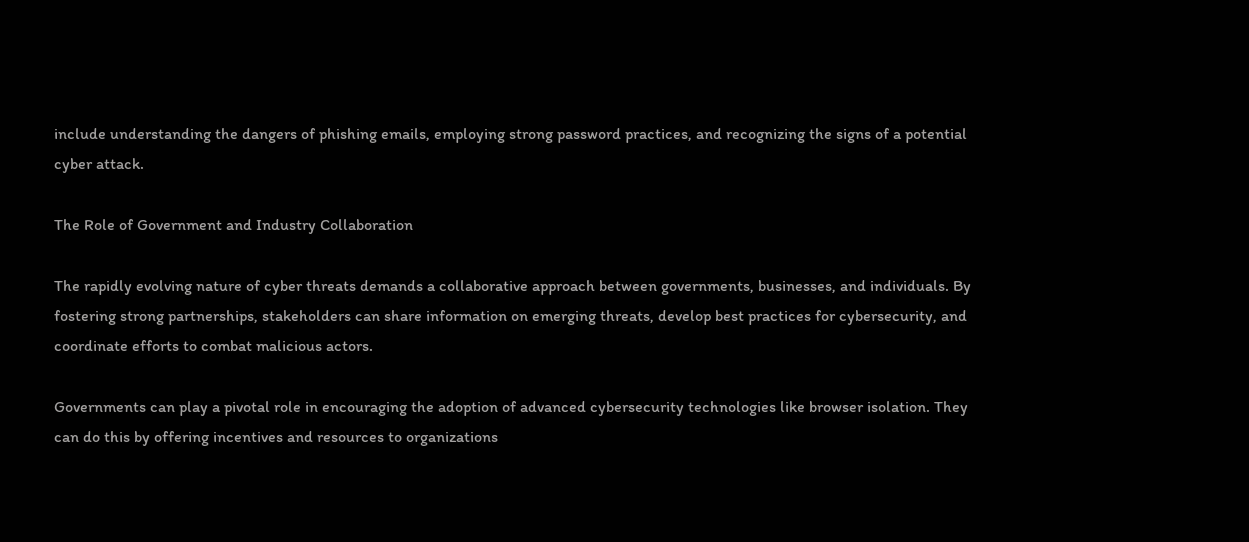include understanding the dangers of phishing emails, employing strong password practices, and recognizing the signs of a potential cyber attack.

The Role of Government and Industry Collaboration

The rapidly evolving nature of cyber threats demands a collaborative approach between governments, businesses, and individuals. By fostering strong partnerships, stakeholders can share information on emerging threats, develop best practices for cybersecurity, and coordinate efforts to combat malicious actors.

Governments can play a pivotal role in encouraging the adoption of advanced cybersecurity technologies like browser isolation. They can do this by offering incentives and resources to organizations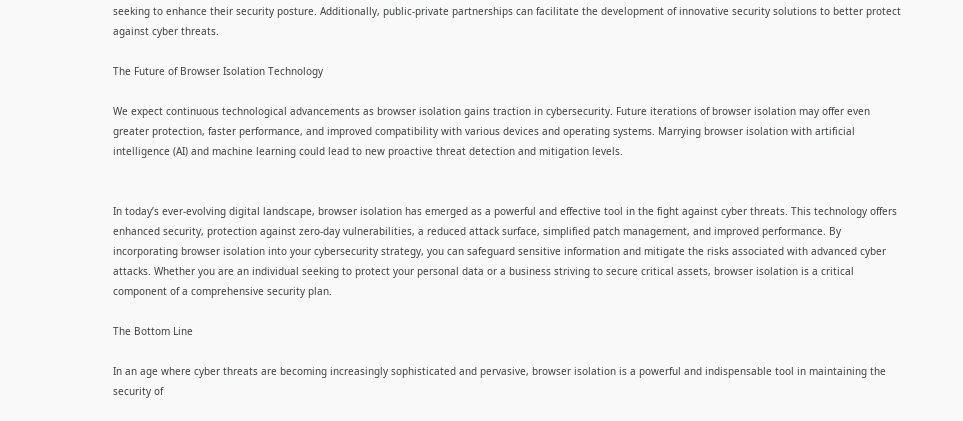seeking to enhance their security posture. Additionally, public-private partnerships can facilitate the development of innovative security solutions to better protect against cyber threats.

The Future of Browser Isolation Technology

We expect continuous technological advancements as browser isolation gains traction in cybersecurity. Future iterations of browser isolation may offer even greater protection, faster performance, and improved compatibility with various devices and operating systems. Marrying browser isolation with artificial intelligence (AI) and machine learning could lead to new proactive threat detection and mitigation levels.


In today’s ever-evolving digital landscape, browser isolation has emerged as a powerful and effective tool in the fight against cyber threats. This technology offers enhanced security, protection against zero-day vulnerabilities, a reduced attack surface, simplified patch management, and improved performance. By incorporating browser isolation into your cybersecurity strategy, you can safeguard sensitive information and mitigate the risks associated with advanced cyber attacks. Whether you are an individual seeking to protect your personal data or a business striving to secure critical assets, browser isolation is a critical component of a comprehensive security plan.

The Bottom Line

In an age where cyber threats are becoming increasingly sophisticated and pervasive, browser isolation is a powerful and indispensable tool in maintaining the security of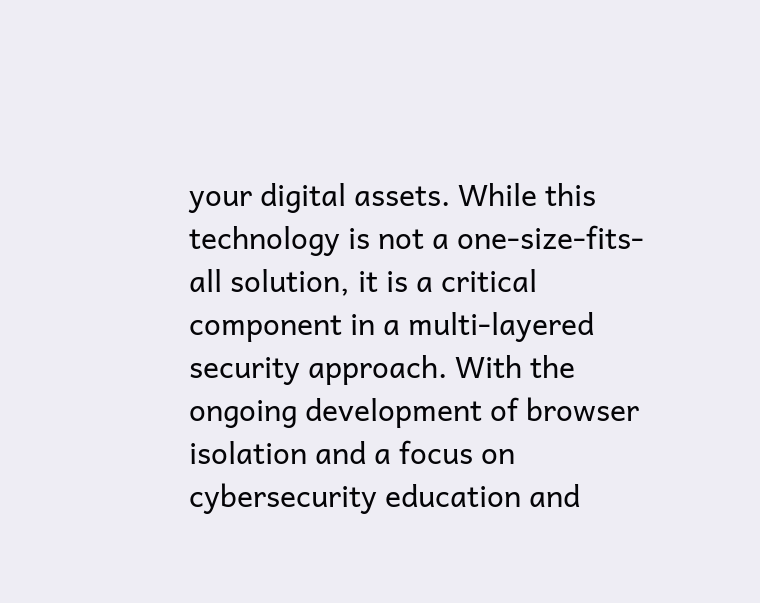your digital assets. While this technology is not a one-size-fits-all solution, it is a critical component in a multi-layered security approach. With the ongoing development of browser isolation and a focus on cybersecurity education and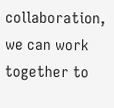collaboration, we can work together to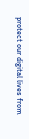protect our digital lives from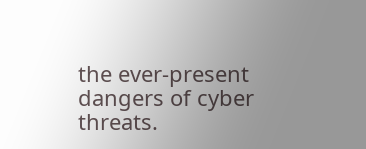the ever-present dangers of cyber threats.